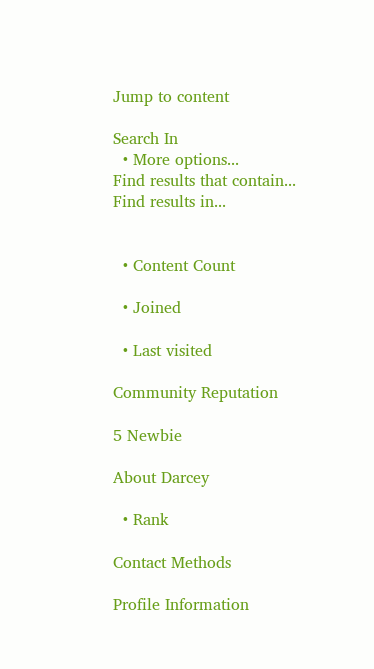Jump to content

Search In
  • More options...
Find results that contain...
Find results in...


  • Content Count

  • Joined

  • Last visited

Community Reputation

5 Newbie

About Darcey

  • Rank

Contact Methods

Profile Information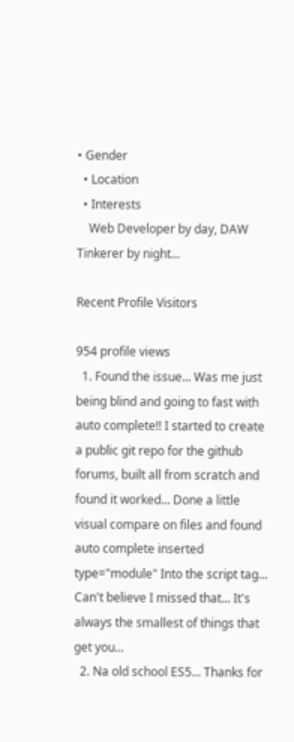• Gender
  • Location
  • Interests
    Web Developer by day, DAW Tinkerer by night...

Recent Profile Visitors

954 profile views
  1. Found the issue... Was me just being blind and going to fast with auto complete!! I started to create a public git repo for the github forums, built all from scratch and found it worked... Done a little visual compare on files and found auto complete inserted type="module" Into the script tag... Can't believe I missed that... It's always the smallest of things that get you...
  2. Na old school ES5... Thanks for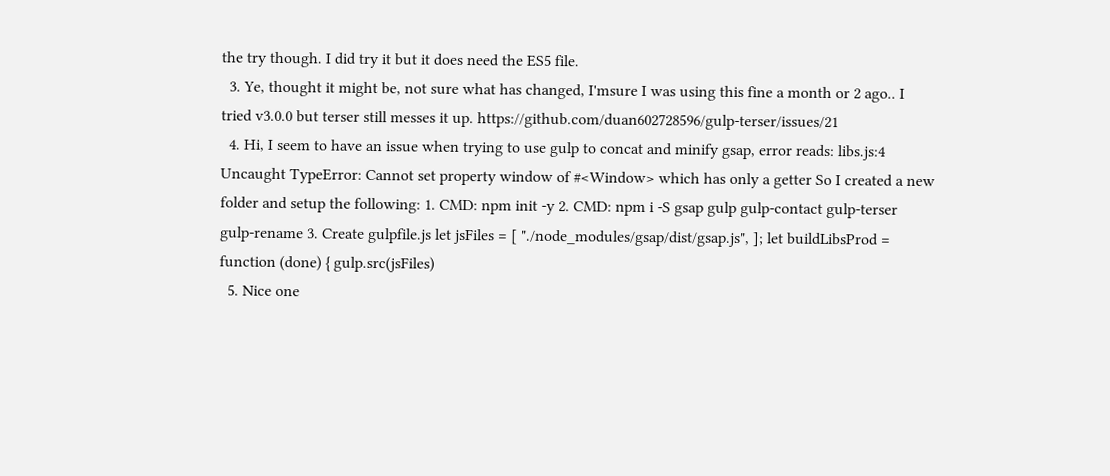the try though. I did try it but it does need the ES5 file.
  3. Ye, thought it might be, not sure what has changed, I'msure I was using this fine a month or 2 ago.. I tried v3.0.0 but terser still messes it up. https://github.com/duan602728596/gulp-terser/issues/21
  4. Hi, I seem to have an issue when trying to use gulp to concat and minify gsap, error reads: libs.js:4 Uncaught TypeError: Cannot set property window of #<Window> which has only a getter So I created a new folder and setup the following: 1. CMD: npm init -y 2. CMD: npm i -S gsap gulp gulp-contact gulp-terser gulp-rename 3. Create gulpfile.js let jsFiles = [ "./node_modules/gsap/dist/gsap.js", ]; let buildLibsProd = function (done) { gulp.src(jsFiles)
  5. Nice one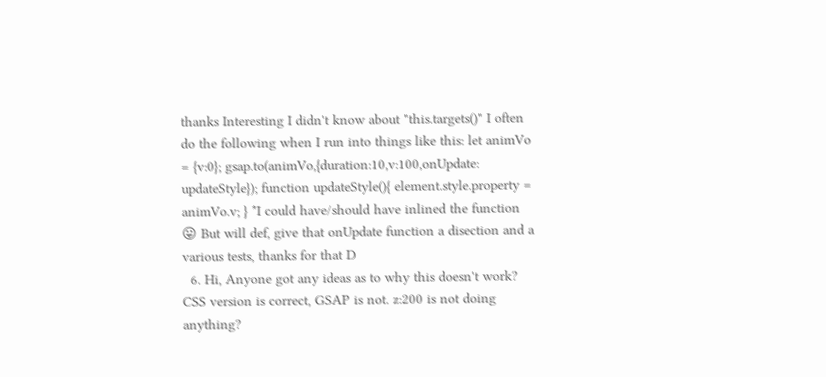thanks Interesting I didn't know about "this.targets()" I often do the following when I run into things like this: let animVo = {v:0}; gsap.to(animVo,{duration:10,v:100,onUpdate: updateStyle}); function updateStyle(){ element.style.property = animVo.v; } *I could have/should have inlined the function 😛 But will def, give that onUpdate function a disection and a various tests, thanks for that D
  6. Hi, Anyone got any ideas as to why this doesn't work? CSS version is correct, GSAP is not. z:200 is not doing anything?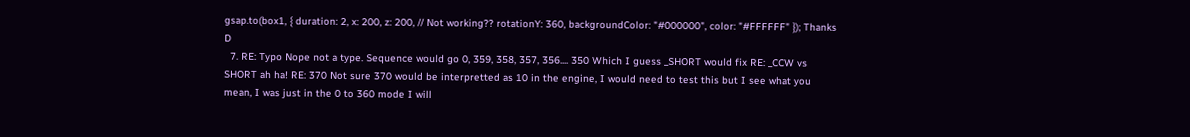gsap.to(box1, { duration: 2, x: 200, z: 200, // Not working?? rotationY: 360, backgroundColor: "#000000", color: "#FFFFFF" }); Thanks D
  7. RE: Typo Nope not a type. Sequence would go 0, 359, 358, 357, 356.... 350 Which I guess _SHORT would fix RE: _CCW vs SHORT ah ha! RE: 370 Not sure 370 would be interpretted as 10 in the engine, I would need to test this but I see what you mean, I was just in the 0 to 360 mode I will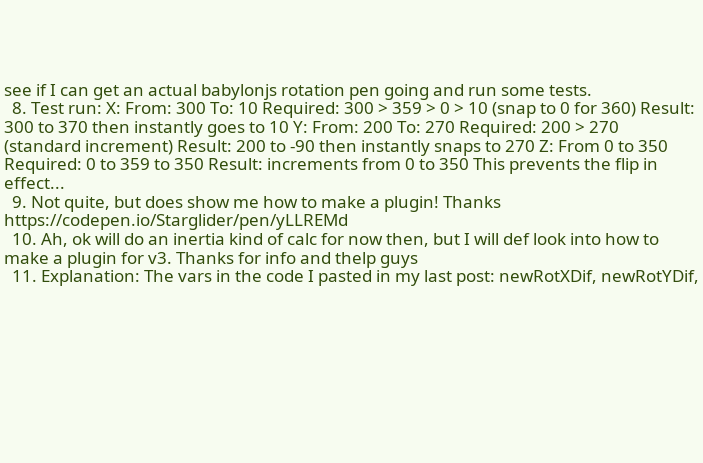see if I can get an actual babylonjs rotation pen going and run some tests.
  8. Test run: X: From: 300 To: 10 Required: 300 > 359 > 0 > 10 (snap to 0 for 360) Result: 300 to 370 then instantly goes to 10 Y: From: 200 To: 270 Required: 200 > 270 (standard increment) Result: 200 to -90 then instantly snaps to 270 Z: From 0 to 350 Required: 0 to 359 to 350 Result: increments from 0 to 350 This prevents the flip in effect...
  9. Not quite, but does show me how to make a plugin! Thanks https://codepen.io/Starglider/pen/yLLREMd
  10. Ah, ok will do an inertia kind of calc for now then, but I will def look into how to make a plugin for v3. Thanks for info and thelp guys
  11. Explanation: The vars in the code I pasted in my last post: newRotXDif, newRotYDif,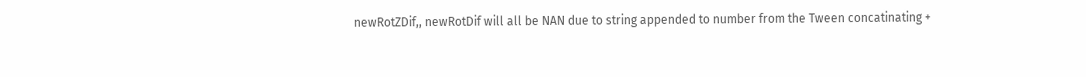newRotZDif,, newRotDif will all be NAN due to string appended to number from the Tween concatinating +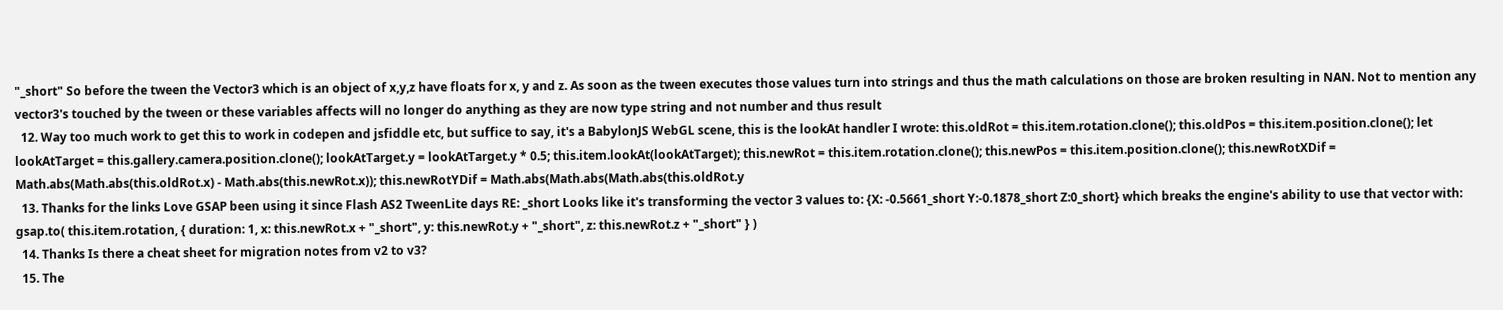"_short" So before the tween the Vector3 which is an object of x,y,z have floats for x, y and z. As soon as the tween executes those values turn into strings and thus the math calculations on those are broken resulting in NAN. Not to mention any vector3's touched by the tween or these variables affects will no longer do anything as they are now type string and not number and thus result
  12. Way too much work to get this to work in codepen and jsfiddle etc, but suffice to say, it's a BabylonJS WebGL scene, this is the lookAt handler I wrote: this.oldRot = this.item.rotation.clone(); this.oldPos = this.item.position.clone(); let lookAtTarget = this.gallery.camera.position.clone(); lookAtTarget.y = lookAtTarget.y * 0.5; this.item.lookAt(lookAtTarget); this.newRot = this.item.rotation.clone(); this.newPos = this.item.position.clone(); this.newRotXDif = Math.abs(Math.abs(this.oldRot.x) - Math.abs(this.newRot.x)); this.newRotYDif = Math.abs(Math.abs(Math.abs(this.oldRot.y
  13. Thanks for the links Love GSAP been using it since Flash AS2 TweenLite days RE: _short Looks like it's transforming the vector 3 values to: {X: -0.5661_short Y:-0.1878_short Z:0_short} which breaks the engine's ability to use that vector with: gsap.to( this.item.rotation, { duration: 1, x: this.newRot.x + "_short", y: this.newRot.y + "_short", z: this.newRot.z + "_short" } )
  14. Thanks Is there a cheat sheet for migration notes from v2 to v3?
  15. The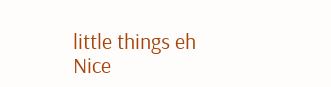little things eh Nice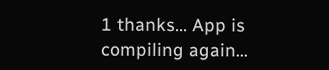1 thanks... App is compiling again...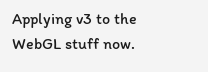Applying v3 to the WebGL stuff now.